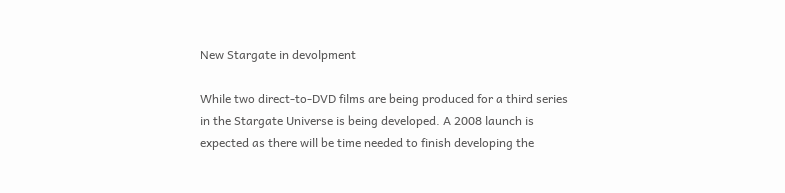New Stargate in devolpment

While two direct-to-DVD films are being produced for a third series in the Stargate Universe is being developed. A 2008 launch is expected as there will be time needed to finish developing the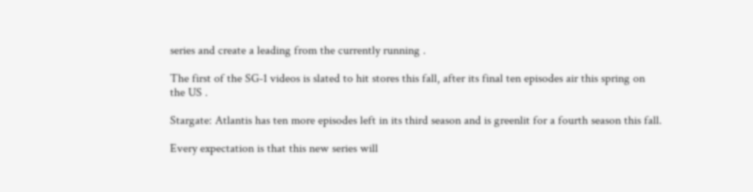series and create a leading from the currently running .

The first of the SG-1 videos is slated to hit stores this fall, after its final ten episodes air this spring on the US .

Stargate: Atlantis has ten more episodes left in its third season and is greenlit for a fourth season this fall.

Every expectation is that this new series will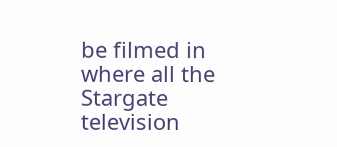be filmed in where all the Stargate television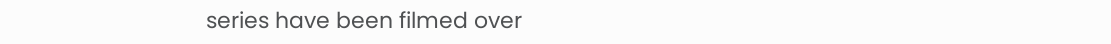series have been filmed over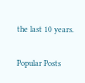the last 10 years.

Popular Posts